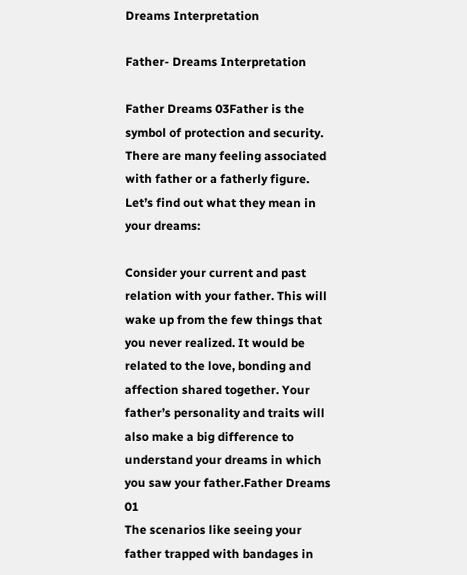Dreams Interpretation

Father- Dreams Interpretation

Father Dreams 03Father is the symbol of protection and security. There are many feeling associated with father or a fatherly figure.
Let’s find out what they mean in your dreams:

Consider your current and past relation with your father. This will wake up from the few things that you never realized. It would be related to the love, bonding and affection shared together. Your father’s personality and traits will also make a big difference to understand your dreams in which you saw your father.Father Dreams 01
The scenarios like seeing your father trapped with bandages in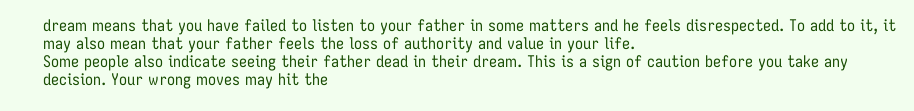dream means that you have failed to listen to your father in some matters and he feels disrespected. To add to it, it may also mean that your father feels the loss of authority and value in your life.
Some people also indicate seeing their father dead in their dream. This is a sign of caution before you take any decision. Your wrong moves may hit the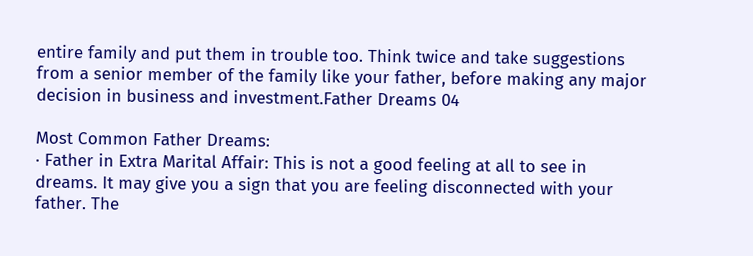entire family and put them in trouble too. Think twice and take suggestions from a senior member of the family like your father, before making any major decision in business and investment.Father Dreams 04

Most Common Father Dreams:
· Father in Extra Marital Affair: This is not a good feeling at all to see in dreams. It may give you a sign that you are feeling disconnected with your father. The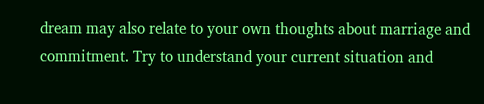dream may also relate to your own thoughts about marriage and commitment. Try to understand your current situation and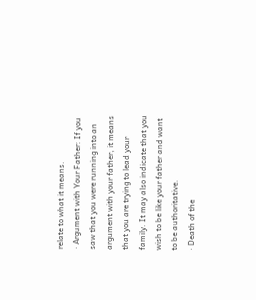relate to what it means.
· Argument with Your Father: If you saw that you were running into an argument with your father, it means that you are trying to lead your family. It may also indicate that you wish to be like your father and want to be authoritative.
· Death of the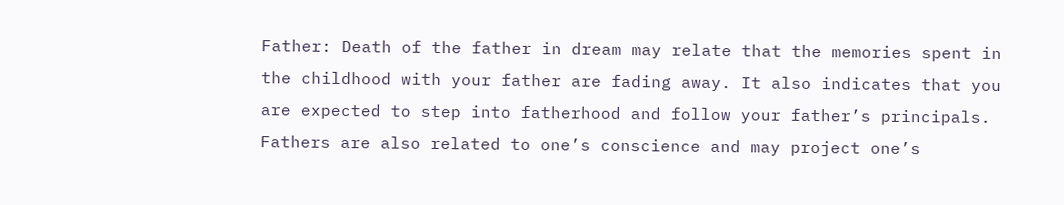Father: Death of the father in dream may relate that the memories spent in the childhood with your father are fading away. It also indicates that you are expected to step into fatherhood and follow your father’s principals. Fathers are also related to one’s conscience and may project one’s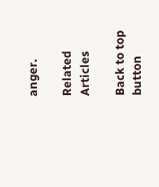anger.

Related Articles

Back to top button